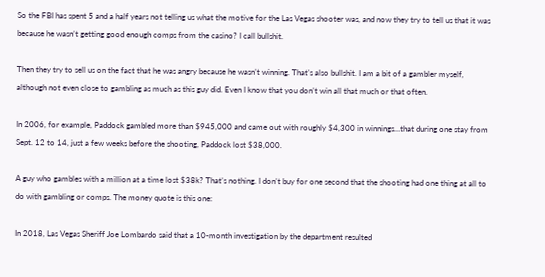So the FBI has spent 5 and a half years not telling us what the motive for the Las Vegas shooter was, and now they try to tell us that it was because he wasn’t getting good enough comps from the casino? I call bullshit.

Then they try to sell us on the fact that he was angry because he wasn’t winning. That’s also bullshit. I am a bit of a gambler myself, although not even close to gambling as much as this guy did. Even I know that you don’t win all that much or that often.

In 2006, for example, Paddock gambled more than $945,000 and came out with roughly $4,300 in winnings…that during one stay from Sept. 12 to 14, just a few weeks before the shooting, Paddock lost $38,000.

A guy who gambles with a million at a time lost $38k? That’s nothing. I don’t buy for one second that the shooting had one thing at all to do with gambling or comps. The money quote is this one:

In 2018, Las Vegas Sheriff Joe Lombardo said that a 10-month investigation by the department resulted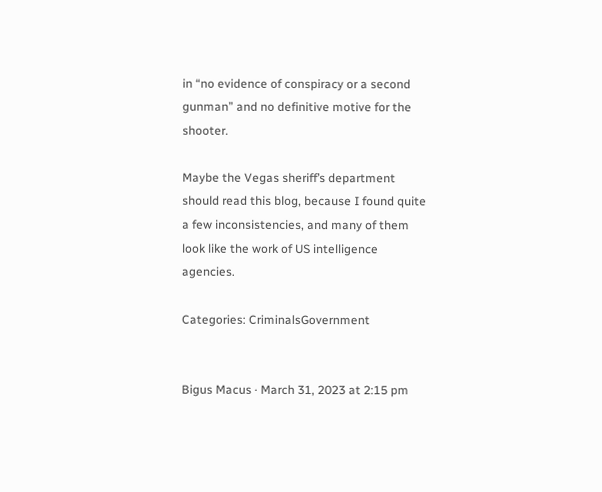in “no evidence of conspiracy or a second gunman” and no definitive motive for the shooter.

Maybe the Vegas sheriff’s department should read this blog, because I found quite a few inconsistencies, and many of them look like the work of US intelligence agencies.

Categories: CriminalsGovernment


Bigus Macus · March 31, 2023 at 2:15 pm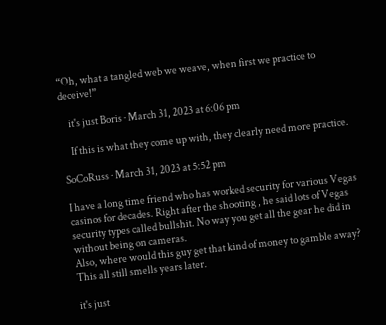“Oh, what a tangled web we weave, when first we practice to deceive!”

    it's just Boris · March 31, 2023 at 6:06 pm

    If this is what they come up with, they clearly need more practice.

SoCoRuss · March 31, 2023 at 5:52 pm

I have a long time friend who has worked security for various Vegas casinos for decades. Right after the shooting , he said lots of Vegas security types called bullshit. No way you get all the gear he did in without being on cameras.
Also, where would this guy get that kind of money to gamble away? This all still smells years later.

it's just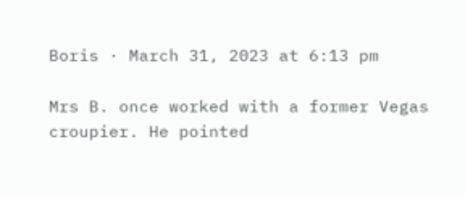Boris · March 31, 2023 at 6:13 pm

Mrs B. once worked with a former Vegas croupier. He pointed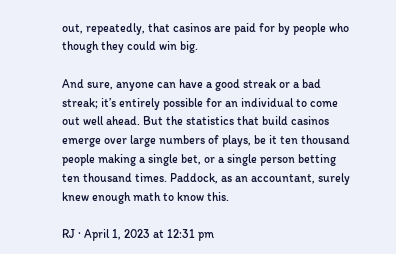out, repeatedly, that casinos are paid for by people who though they could win big.

And sure, anyone can have a good streak or a bad streak; it’s entirely possible for an individual to come out well ahead. But the statistics that build casinos emerge over large numbers of plays, be it ten thousand people making a single bet, or a single person betting ten thousand times. Paddock, as an accountant, surely knew enough math to know this.

RJ · April 1, 2023 at 12:31 pm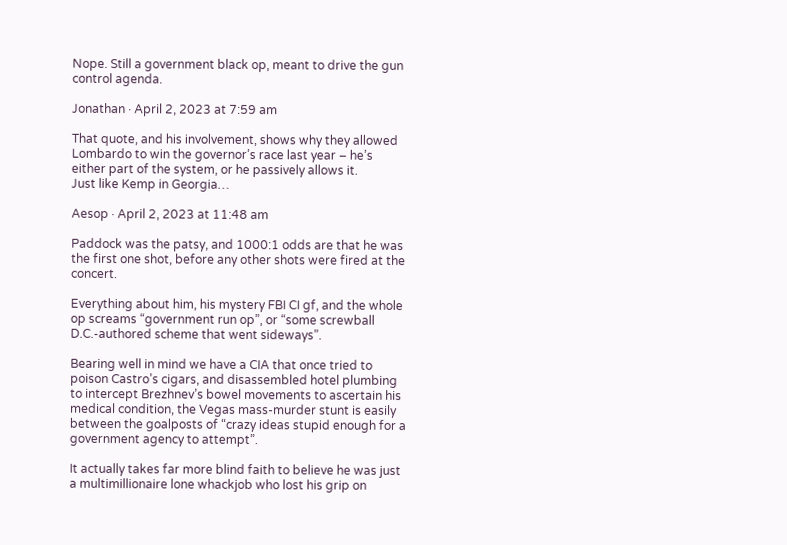Nope. Still a government black op, meant to drive the gun control agenda.

Jonathan · April 2, 2023 at 7:59 am

That quote, and his involvement, shows why they allowed Lombardo to win the governor’s race last year – he’s either part of the system, or he passively allows it.
Just like Kemp in Georgia…

Aesop · April 2, 2023 at 11:48 am

Paddock was the patsy, and 1000:1 odds are that he was the first one shot, before any other shots were fired at the concert.

Everything about him, his mystery FBI CI gf, and the whole op screams “government run op”, or “some screwball D.C.-authored scheme that went sideways”.

Bearing well in mind we have a CIA that once tried to poison Castro’s cigars, and disassembled hotel plumbing to intercept Brezhnev’s bowel movements to ascertain his medical condition, the Vegas mass-murder stunt is easily between the goalposts of “crazy ideas stupid enough for a government agency to attempt”.

It actually takes far more blind faith to believe he was just a multimillionaire lone whackjob who lost his grip on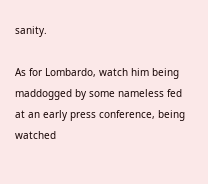sanity.

As for Lombardo, watch him being maddogged by some nameless fed at an early press conference, being watched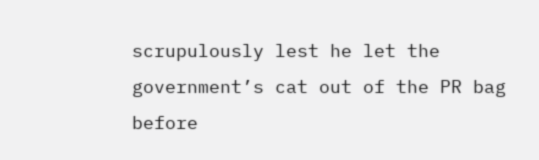scrupulously lest he let the government’s cat out of the PR bag before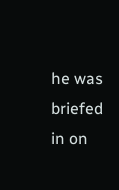he was briefed in on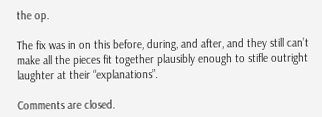the op.

The fix was in on this before, during, and after, and they still can’t make all the pieces fit together plausibly enough to stifle outright laughter at their “explanations”.

Comments are closed.